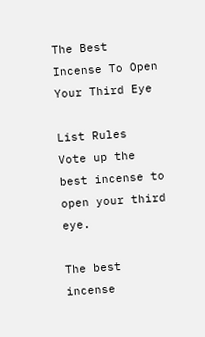The Best Incense To Open Your Third Eye

List Rules
Vote up the best incense to open your third eye.

The best incense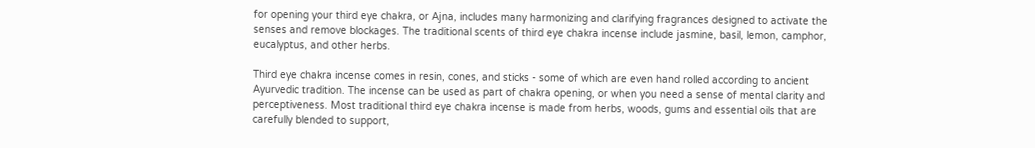for opening your third eye chakra, or Ajna, includes many harmonizing and clarifying fragrances designed to activate the senses and remove blockages. The traditional scents of third eye chakra incense include jasmine, basil, lemon, camphor, eucalyptus, and other herbs.

Third eye chakra incense comes in resin, cones, and sticks - some of which are even hand rolled according to ancient Ayurvedic tradition. The incense can be used as part of chakra opening, or when you need a sense of mental clarity and perceptiveness. Most traditional third eye chakra incense is made from herbs, woods, gums and essential oils that are carefully blended to support,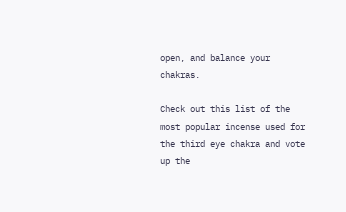open, and balance your chakras.

Check out this list of the most popular incense used for the third eye chakra and vote up the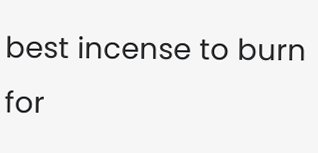best incense to burn for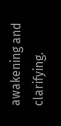awakening and clarifying.